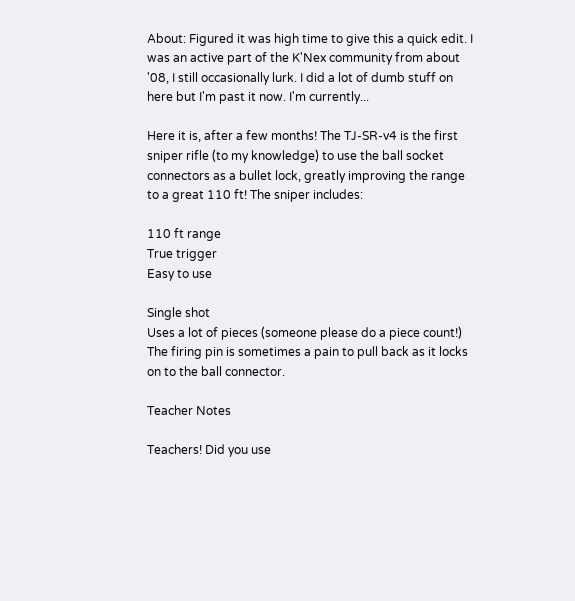About: Figured it was high time to give this a quick edit. I was an active part of the K'Nex community from about '08, I still occasionally lurk. I did a lot of dumb stuff on here but I'm past it now. I'm currently...

Here it is, after a few months! The TJ-SR-v4 is the first sniper rifle (to my knowledge) to use the ball socket connectors as a bullet lock, greatly improving the range to a great 110 ft! The sniper includes:

110 ft range
True trigger
Easy to use

Single shot
Uses a lot of pieces (someone please do a piece count!)
The firing pin is sometimes a pain to pull back as it locks on to the ball connector.

Teacher Notes

Teachers! Did you use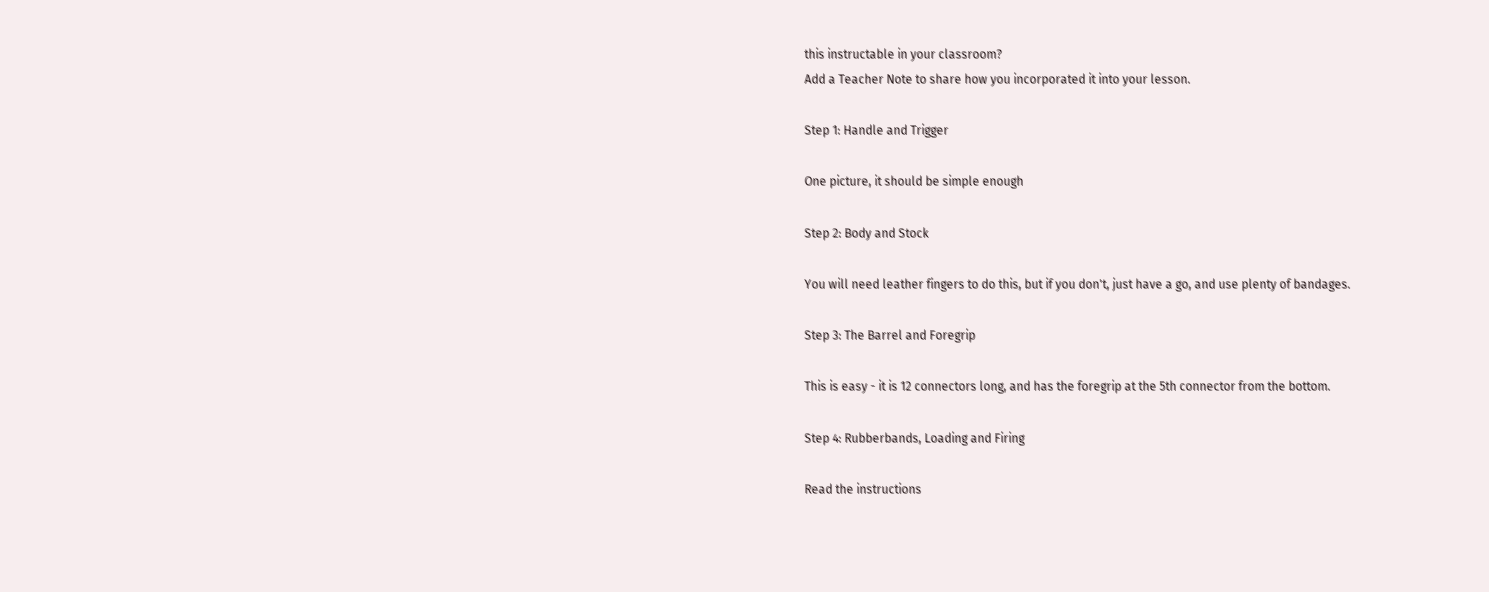this instructable in your classroom?
Add a Teacher Note to share how you incorporated it into your lesson.

Step 1: Handle and Trigger

One picture, it should be simple enough

Step 2: Body and Stock

You will need leather fingers to do this, but if you don't, just have a go, and use plenty of bandages.

Step 3: The Barrel and Foregrip

This is easy - it is 12 connectors long, and has the foregrip at the 5th connector from the bottom.

Step 4: Rubberbands, Loading and Firing

Read the instructions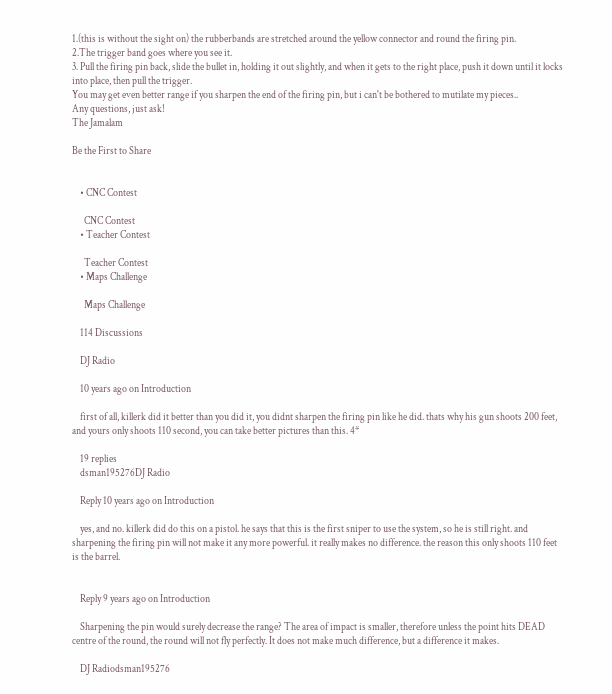1.(this is without the sight on) the rubberbands are stretched around the yellow connector and round the firing pin.
2.The trigger band goes where you see it.
3. Pull the firing pin back, slide the bullet in, holding it out slightly, and when it gets to the right place, push it down until it locks into place, then pull the trigger.
You may get even better range if you sharpen the end of the firing pin, but i can't be bothered to mutilate my pieces..
Any questions, just ask!
The Jamalam

Be the First to Share


    • CNC Contest

      CNC Contest
    • Teacher Contest

      Teacher Contest
    • Maps Challenge

      Maps Challenge

    114 Discussions

    DJ Radio

    10 years ago on Introduction

    first of all, killerk did it better than you did it, you didnt sharpen the firing pin like he did. thats why his gun shoots 200 feet, and yours only shoots 110 second, you can take better pictures than this. 4*

    19 replies
    dsman195276DJ Radio

    Reply 10 years ago on Introduction

    yes, and no. killerk did do this on a pistol. he says that this is the first sniper to use the system, so he is still right. and sharpening the firing pin will not make it any more powerful. it really makes no difference. the reason this only shoots 110 feet is the barrel.


    Reply 9 years ago on Introduction

    Sharpening the pin would surely decrease the range? The area of impact is smaller, therefore unless the point hits DEAD centre of the round, the round will not fly perfectly. It does not make much difference, but a difference it makes.

    DJ Radiodsman195276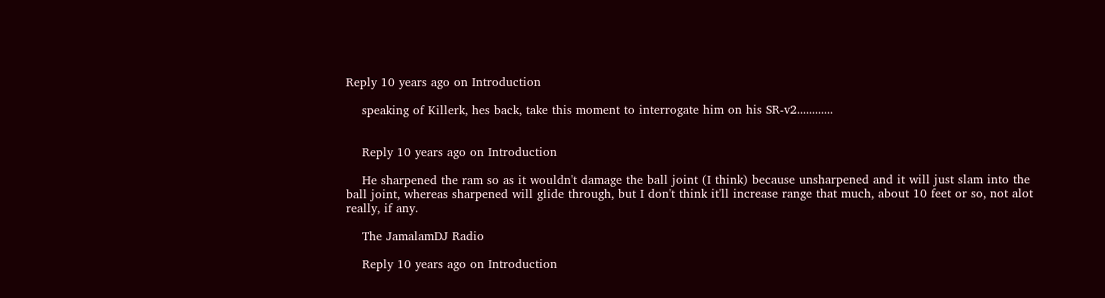Reply 10 years ago on Introduction

    speaking of Killerk, hes back, take this moment to interrogate him on his SR-v2............


    Reply 10 years ago on Introduction

    He sharpened the ram so as it wouldn't damage the ball joint (I think) because unsharpened and it will just slam into the ball joint, whereas sharpened will glide through, but I don't think it'll increase range that much, about 10 feet or so, not alot really, if any.

    The JamalamDJ Radio

    Reply 10 years ago on Introduction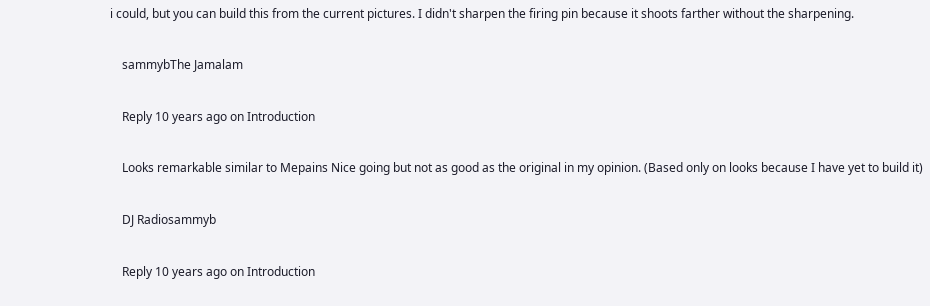i could, but you can build this from the current pictures. I didn't sharpen the firing pin because it shoots farther without the sharpening.

    sammybThe Jamalam

    Reply 10 years ago on Introduction

    Looks remarkable similar to Mepains Nice going but not as good as the original in my opinion. (Based only on looks because I have yet to build it)

    DJ Radiosammyb

    Reply 10 years ago on Introduction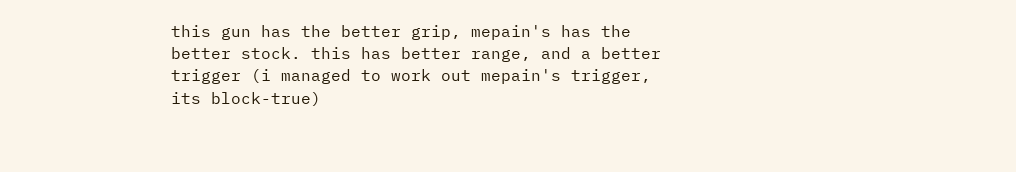this gun has the better grip, mepain's has the better stock. this has better range, and a better trigger (i managed to work out mepain's trigger, its block-true)